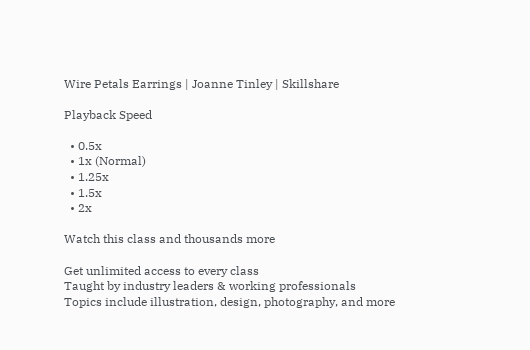Wire Petals Earrings | Joanne Tinley | Skillshare

Playback Speed

  • 0.5x
  • 1x (Normal)
  • 1.25x
  • 1.5x
  • 2x

Watch this class and thousands more

Get unlimited access to every class
Taught by industry leaders & working professionals
Topics include illustration, design, photography, and more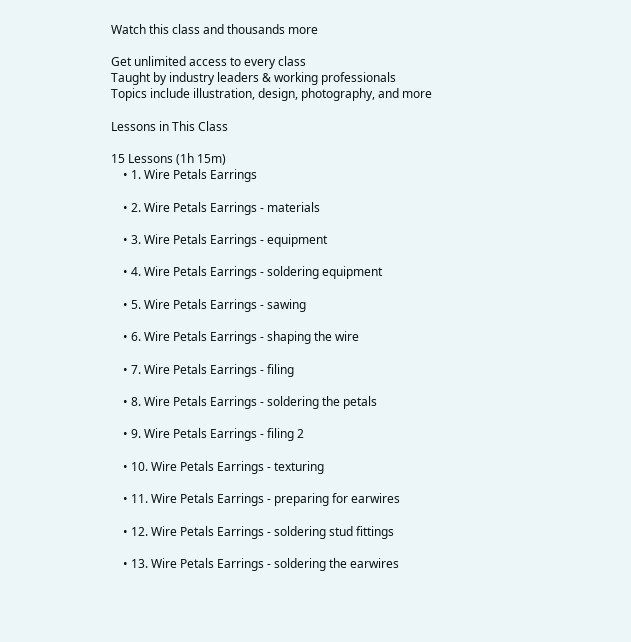Watch this class and thousands more

Get unlimited access to every class
Taught by industry leaders & working professionals
Topics include illustration, design, photography, and more

Lessons in This Class

15 Lessons (1h 15m)
    • 1. Wire Petals Earrings

    • 2. Wire Petals Earrings - materials

    • 3. Wire Petals Earrings - equipment

    • 4. Wire Petals Earrings - soldering equipment

    • 5. Wire Petals Earrings - sawing

    • 6. Wire Petals Earrings - shaping the wire

    • 7. Wire Petals Earrings - filing

    • 8. Wire Petals Earrings - soldering the petals

    • 9. Wire Petals Earrings - filing 2

    • 10. Wire Petals Earrings - texturing

    • 11. Wire Petals Earrings - preparing for earwires

    • 12. Wire Petals Earrings - soldering stud fittings

    • 13. Wire Petals Earrings - soldering the earwires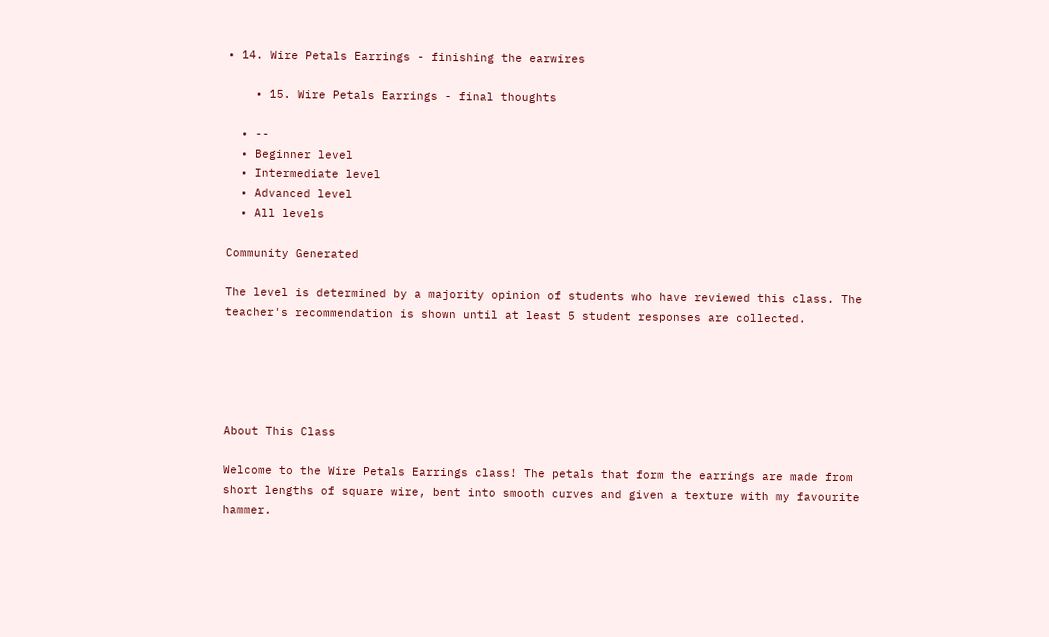• 14. Wire Petals Earrings - finishing the earwires

    • 15. Wire Petals Earrings - final thoughts

  • --
  • Beginner level
  • Intermediate level
  • Advanced level
  • All levels

Community Generated

The level is determined by a majority opinion of students who have reviewed this class. The teacher's recommendation is shown until at least 5 student responses are collected.





About This Class

Welcome to the Wire Petals Earrings class! The petals that form the earrings are made from short lengths of square wire, bent into smooth curves and given a texture with my favourite hammer.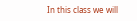In this class we will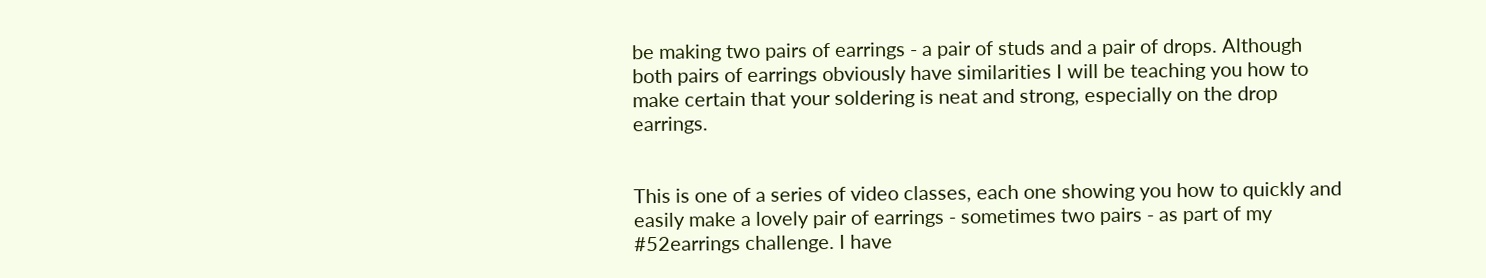be making two pairs of earrings - a pair of studs and a pair of drops. Although both pairs of earrings obviously have similarities I will be teaching you how to make certain that your soldering is neat and strong, especially on the drop earrings.


This is one of a series of video classes, each one showing you how to quickly and easily make a lovely pair of earrings - sometimes two pairs - as part of my #52earrings challenge. I have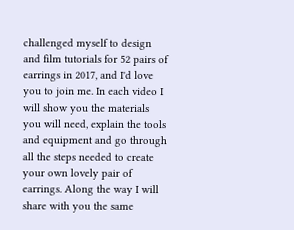challenged myself to design and film tutorials for 52 pairs of earrings in 2017, and I'd love you to join me. In each video I will show you the materials you will need, explain the tools and equipment and go through all the steps needed to create your own lovely pair of earrings. Along the way I will share with you the same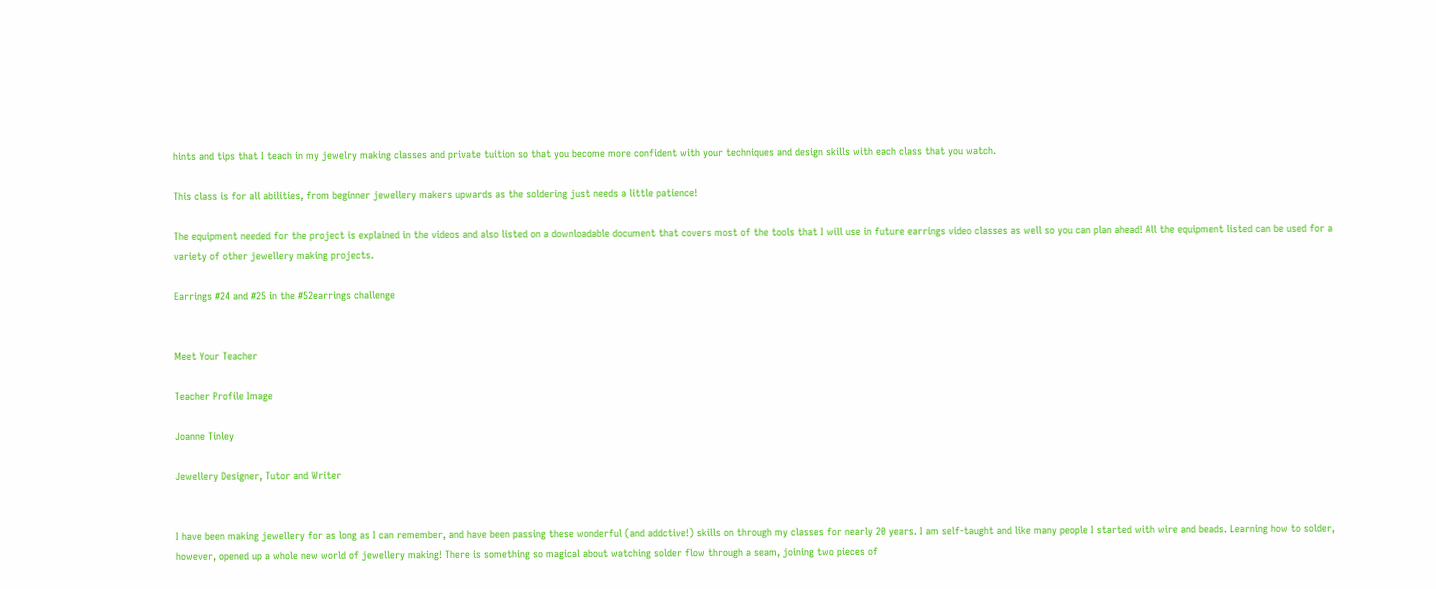hints and tips that I teach in my jewelry making classes and private tuition so that you become more confident with your techniques and design skills with each class that you watch.

This class is for all abilities, from beginner jewellery makers upwards as the soldering just needs a little patience!

The equipment needed for the project is explained in the videos and also listed on a downloadable document that covers most of the tools that I will use in future earrings video classes as well so you can plan ahead! All the equipment listed can be used for a variety of other jewellery making projects.

Earrings #24 and #25 in the #52earrings challenge


Meet Your Teacher

Teacher Profile Image

Joanne Tinley

Jewellery Designer, Tutor and Writer


I have been making jewellery for as long as I can remember, and have been passing these wonderful (and addctive!) skills on through my classes for nearly 20 years. I am self-taught and like many people I started with wire and beads. Learning how to solder, however, opened up a whole new world of jewellery making! There is something so magical about watching solder flow through a seam, joining two pieces of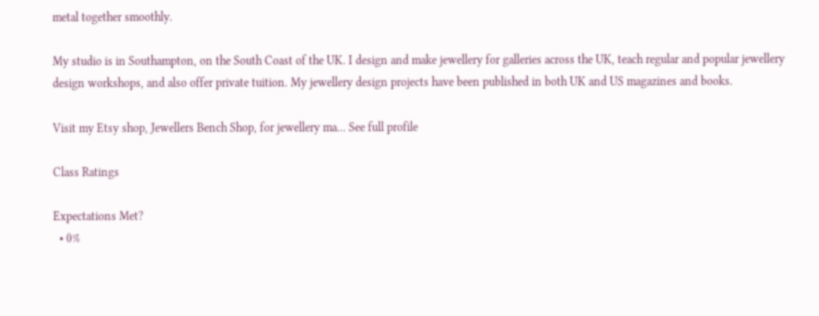metal together smoothly.

My studio is in Southampton, on the South Coast of the UK. I design and make jewellery for galleries across the UK, teach regular and popular jewellery design workshops, and also offer private tuition. My jewellery design projects have been published in both UK and US magazines and books.

Visit my Etsy shop, Jewellers Bench Shop, for jewellery ma... See full profile

Class Ratings

Expectations Met?
  • 0%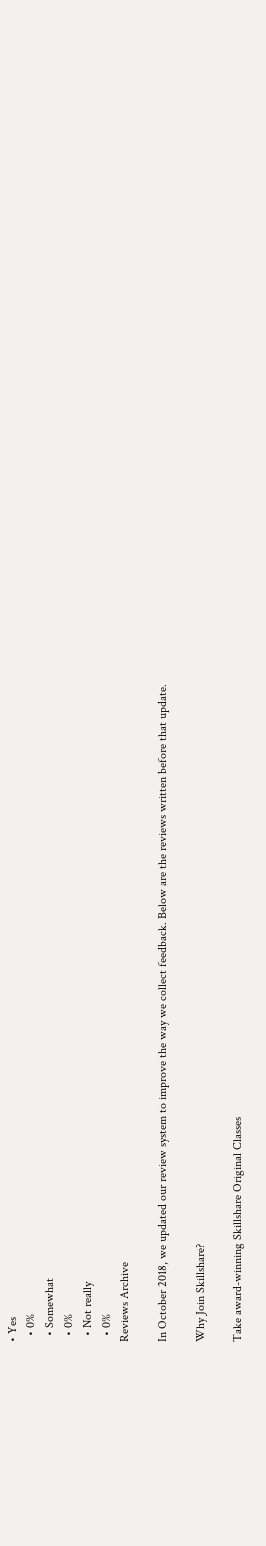• Yes
  • 0%
  • Somewhat
  • 0%
  • Not really
  • 0%
Reviews Archive

In October 2018, we updated our review system to improve the way we collect feedback. Below are the reviews written before that update.

Why Join Skillshare?

Take award-winning Skillshare Original Classes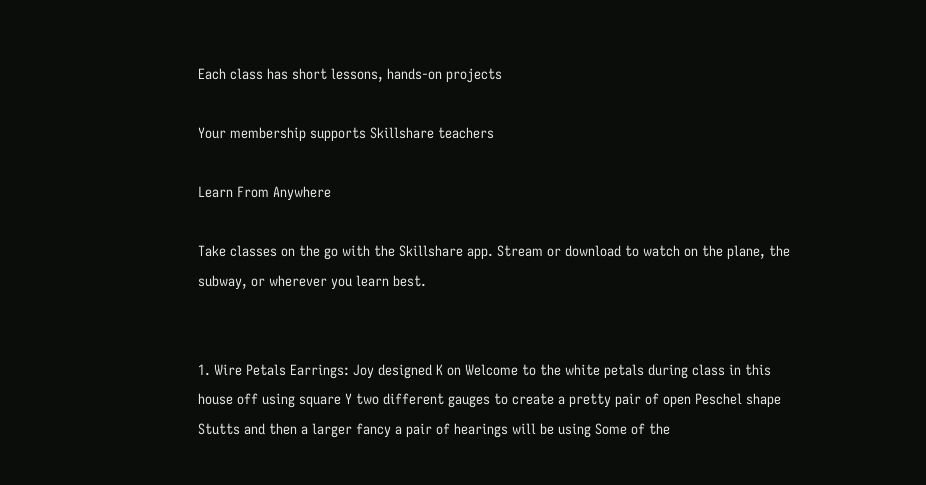Each class has short lessons, hands-on projects

Your membership supports Skillshare teachers

Learn From Anywhere

Take classes on the go with the Skillshare app. Stream or download to watch on the plane, the subway, or wherever you learn best.


1. Wire Petals Earrings: Joy designed K on Welcome to the white petals during class in this house off using square Y two different gauges to create a pretty pair of open Peschel shape Stutts and then a larger fancy a pair of hearings will be using Some of the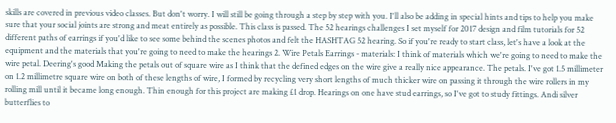skills are covered in previous video classes. But don't worry. I will still be going through a step by step with you. I'll also be adding in special hints and tips to help you make sure that your social joints are strong and meat entirely as possible. This class is passed. The 52 hearings challenges I set myself for 2017 design and film tutorials for 52 different paths of earrings if you'd like to see some behind the scenes photos and felt the HASHTAG 52 hearing. So if you're ready to start class, let's have a look at the equipment and the materials that you're going to need to make the hearings 2. Wire Petals Earrings - materials: I think of materials which we're going to need to make the wire petal. Deering's good Making the petals out of square wire as I think that the defined edges on the wire give a really nice appearance. The petals. I've got 1.5 millimeter on 1.2 millimetre square wire on both of these lengths of wire, I formed by recycling very short lengths of much thicker wire on passing it through the wire rollers in my rolling mill until it became long enough. Thin enough for this project are making £1 drop. Hearings on one have stud earrings, so I've got to study fittings. Andi silver butterflies to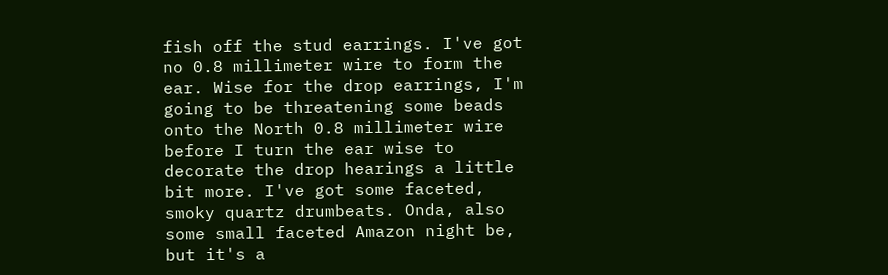fish off the stud earrings. I've got no 0.8 millimeter wire to form the ear. Wise for the drop earrings, I'm going to be threatening some beads onto the North 0.8 millimeter wire before I turn the ear wise to decorate the drop hearings a little bit more. I've got some faceted, smoky quartz drumbeats. Onda, also some small faceted Amazon night be, but it's a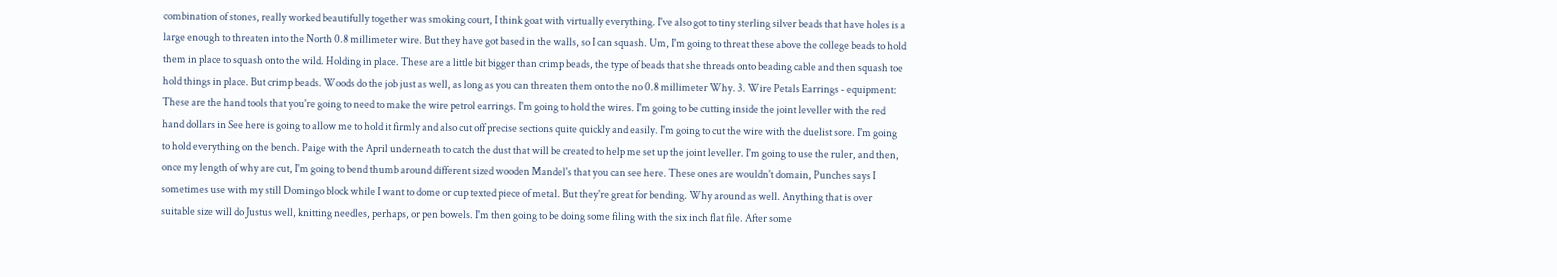combination of stones, really worked beautifully together was smoking court, I think goat with virtually everything. I've also got to tiny sterling silver beads that have holes is a large enough to threaten into the North 0.8 millimeter wire. But they have got based in the walls, so I can squash. Um, I'm going to threat these above the college beads to hold them in place to squash onto the wild. Holding in place. These are a little bit bigger than crimp beads, the type of beads that she threads onto beading cable and then squash toe hold things in place. But crimp beads. Woods do the job just as well, as long as you can threaten them onto the no 0.8 millimeter Why. 3. Wire Petals Earrings - equipment: These are the hand tools that you're going to need to make the wire petrol earrings. I'm going to hold the wires. I'm going to be cutting inside the joint leveller with the red hand dollars in See here is going to allow me to hold it firmly and also cut off precise sections quite quickly and easily. I'm going to cut the wire with the duelist sore. I'm going to hold everything on the bench. Paige with the April underneath to catch the dust that will be created to help me set up the joint leveller. I'm going to use the ruler, and then, once my length of why are cut, I'm going to bend thumb around different sized wooden Mandel's that you can see here. These ones are wouldn't domain, Punches says I sometimes use with my still Domingo block while I want to dome or cup texted piece of metal. But they're great for bending. Why around as well. Anything that is over suitable size will do Justus well, knitting needles, perhaps, or pen bowels. I'm then going to be doing some filing with the six inch flat file. After some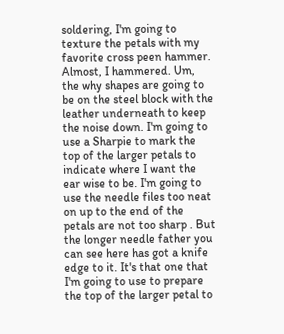soldering, I'm going to texture the petals with my favorite cross peen hammer. Almost, I hammered. Um, the why shapes are going to be on the steel block with the leather underneath to keep the noise down. I'm going to use a Sharpie to mark the top of the larger petals to indicate where I want the ear wise to be. I'm going to use the needle files too neat on up to the end of the petals are not too sharp . But the longer needle father you can see here has got a knife edge to it. It's that one that I'm going to use to prepare the top of the larger petal to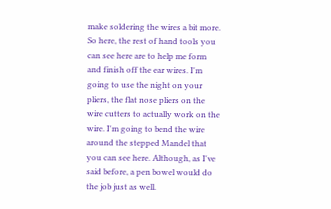make soldering the wires a bit more. So here, the rest of hand tools you can see here are to help me form and finish off the ear wires. I'm going to use the night on your pliers, the flat nose pliers on the wire cutters to actually work on the wire. I'm going to bend the wire around the stepped Mandel that you can see here. Although, as I've said before, a pen bowel would do the job just as well.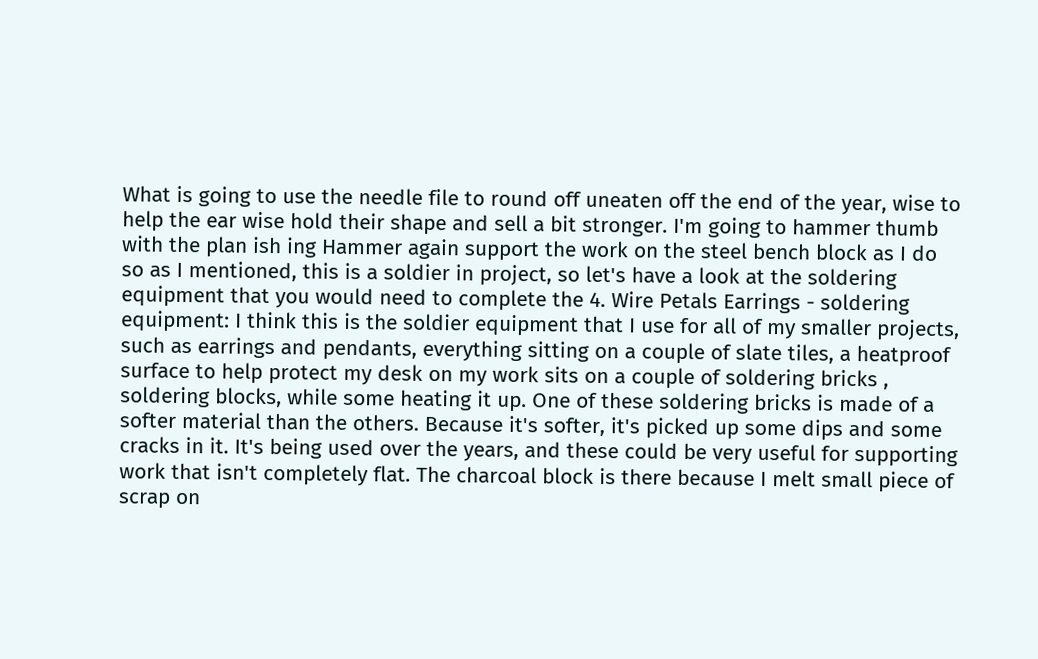What is going to use the needle file to round off uneaten off the end of the year, wise to help the ear wise hold their shape and sell a bit stronger. I'm going to hammer thumb with the plan ish ing Hammer again support the work on the steel bench block as I do so as I mentioned, this is a soldier in project, so let's have a look at the soldering equipment that you would need to complete the 4. Wire Petals Earrings - soldering equipment: I think this is the soldier equipment that I use for all of my smaller projects, such as earrings and pendants, everything sitting on a couple of slate tiles, a heatproof surface to help protect my desk on my work sits on a couple of soldering bricks , soldering blocks, while some heating it up. One of these soldering bricks is made of a softer material than the others. Because it's softer, it's picked up some dips and some cracks in it. It's being used over the years, and these could be very useful for supporting work that isn't completely flat. The charcoal block is there because I melt small piece of scrap on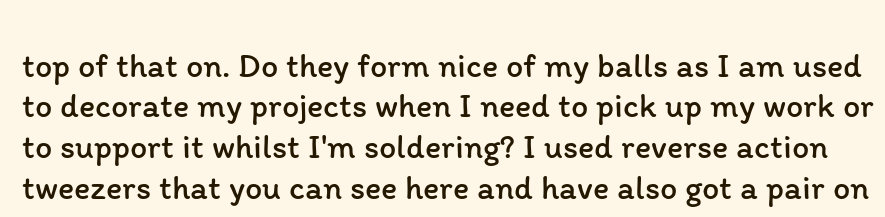top of that on. Do they form nice of my balls as I am used to decorate my projects when I need to pick up my work or to support it whilst I'm soldering? I used reverse action tweezers that you can see here and have also got a pair on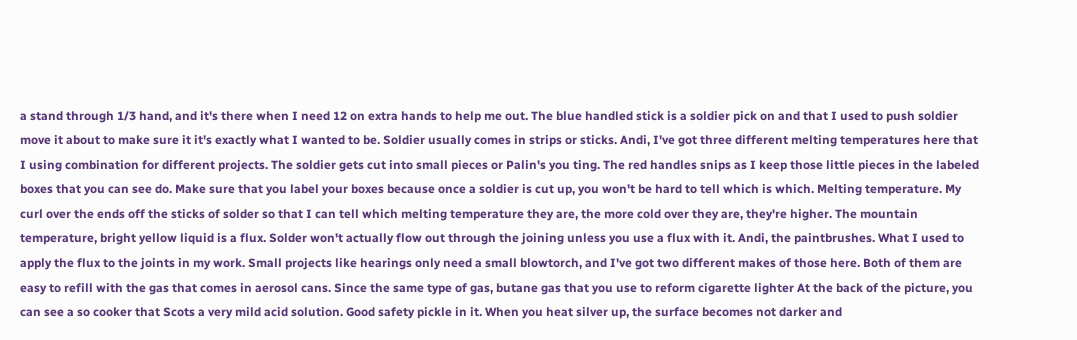a stand through 1/3 hand, and it's there when I need 12 on extra hands to help me out. The blue handled stick is a soldier pick on and that I used to push soldier move it about to make sure it it's exactly what I wanted to be. Soldier usually comes in strips or sticks. Andi, I've got three different melting temperatures here that I using combination for different projects. The soldier gets cut into small pieces or Palin's you ting. The red handles snips as I keep those little pieces in the labeled boxes that you can see do. Make sure that you label your boxes because once a soldier is cut up, you won't be hard to tell which is which. Melting temperature. My curl over the ends off the sticks of solder so that I can tell which melting temperature they are, the more cold over they are, they're higher. The mountain temperature, bright yellow liquid is a flux. Solder won't actually flow out through the joining unless you use a flux with it. Andi, the paintbrushes. What I used to apply the flux to the joints in my work. Small projects like hearings only need a small blowtorch, and I've got two different makes of those here. Both of them are easy to refill with the gas that comes in aerosol cans. Since the same type of gas, butane gas that you use to reform cigarette lighter At the back of the picture, you can see a so cooker that Scots a very mild acid solution. Good safety pickle in it. When you heat silver up, the surface becomes not darker and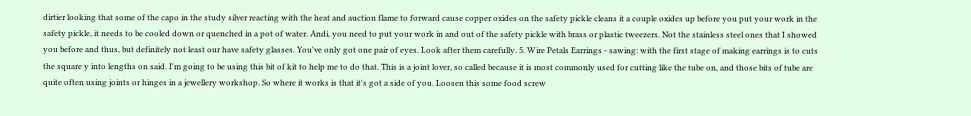dirtier looking that some of the capo in the study silver reacting with the heat and auction flame to forward cause copper oxides on the safety pickle cleans it a couple oxides up before you put your work in the safety pickle, it needs to be cooled down or quenched in a pot of water. Andi, you need to put your work in and out of the safety pickle with brass or plastic tweezers. Not the stainless steel ones that I showed you before and thus, but definitely not least our have safety glasses. You've only got one pair of eyes. Look after them carefully. 5. Wire Petals Earrings - sawing: with the first stage of making earrings is to cuts the square y into lengths on said. I'm going to be using this bit of kit to help me to do that. This is a joint lover, so called because it is most commonly used for cutting like the tube on, and those bits of tube are quite often using joints or hinges in a jewellery workshop. So where it works is that it's got a side of you. Loosen this some food screw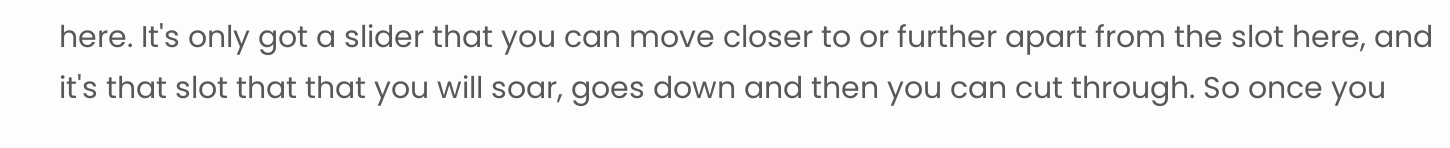here. It's only got a slider that you can move closer to or further apart from the slot here, and it's that slot that that you will soar, goes down and then you can cut through. So once you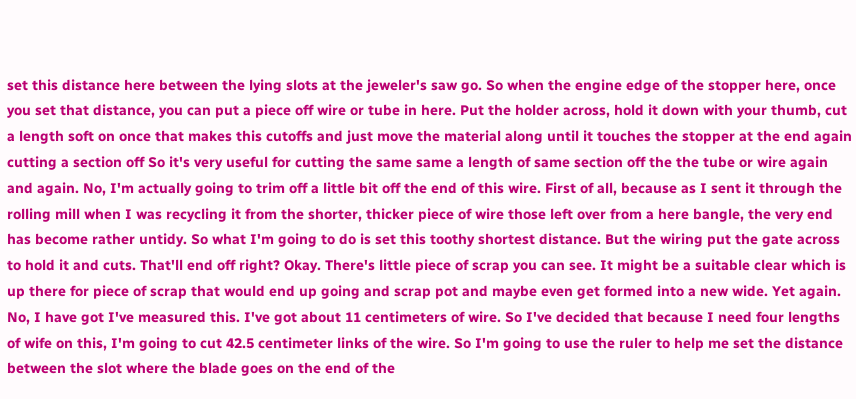set this distance here between the lying slots at the jeweler's saw go. So when the engine edge of the stopper here, once you set that distance, you can put a piece off wire or tube in here. Put the holder across, hold it down with your thumb, cut a length soft on once that makes this cutoffs and just move the material along until it touches the stopper at the end again cutting a section off So it's very useful for cutting the same same a length of same section off the the tube or wire again and again. No, I'm actually going to trim off a little bit off the end of this wire. First of all, because as I sent it through the rolling mill when I was recycling it from the shorter, thicker piece of wire those left over from a here bangle, the very end has become rather untidy. So what I'm going to do is set this toothy shortest distance. But the wiring put the gate across to hold it and cuts. That'll end off right? Okay. There's little piece of scrap you can see. It might be a suitable clear which is up there for piece of scrap that would end up going and scrap pot and maybe even get formed into a new wide. Yet again. No, I have got I've measured this. I've got about 11 centimeters of wire. So I've decided that because I need four lengths of wife on this, I'm going to cut 42.5 centimeter links of the wire. So I'm going to use the ruler to help me set the distance between the slot where the blade goes on the end of the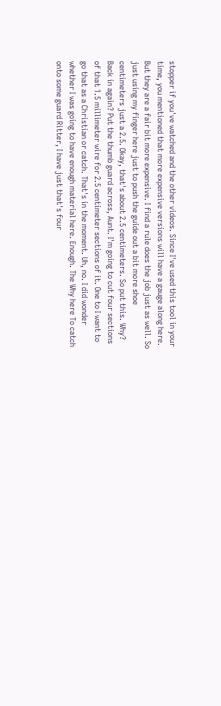stopper if you've watched and the other videos. Since I've used this tool in your time, you mentioned that more expensive versions will have a gauge along here. But they are a fair bit more expensive. I find a rule does the job just as well. So just using my finger here just to push the guide out a bit more shoe centimeters just a 2.5. Okay, that's about 2.5 centimeters. So put this. Why? Back in again? Put the thumb guard across, Aunt. I'm going to cut four sections of that 1.5 millimeter wire for 2.5 centimeter sections of it. One to I want to go that as a Christian or catch. That's in the moment. Uh, no. I did wonder whether I was going to have enough material here. Enough. The Why here To catch onto some guard Ritter, I have just that's four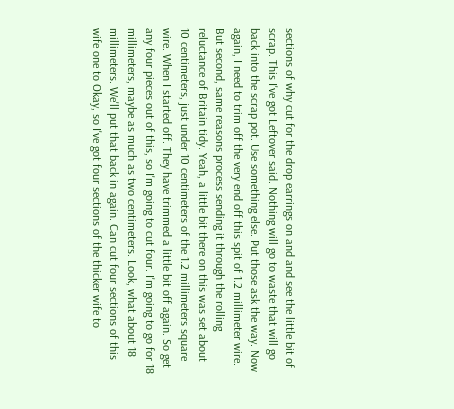sections of why cut for the drop earrings on and and see the little bit of scrap. This I've got Leftover said. Nothing will go to waste that will go back into the scrap pot. Use something else. Put those ask the way. Now again, I need to trim off the very end off this spit of 1.2 millimeter wire. But second, same reasons process sending it through the rolling reluctance of Britain tidy. Yeah, a little bit there on this was set about 10 centimeters, just under 10 centimeters of the 1.2 millimeters square wire. When I started off. They have trimmed a little bit off again. So get any four pieces out of this, so I'm going to cut four. I'm going to go for 18 millimeters, maybe as much as two centimeters. Look, what about 18 millimeters. We'll put that back in again. Can cut four sections of this wife one to Okay, so I've got four sections of the thicker wife to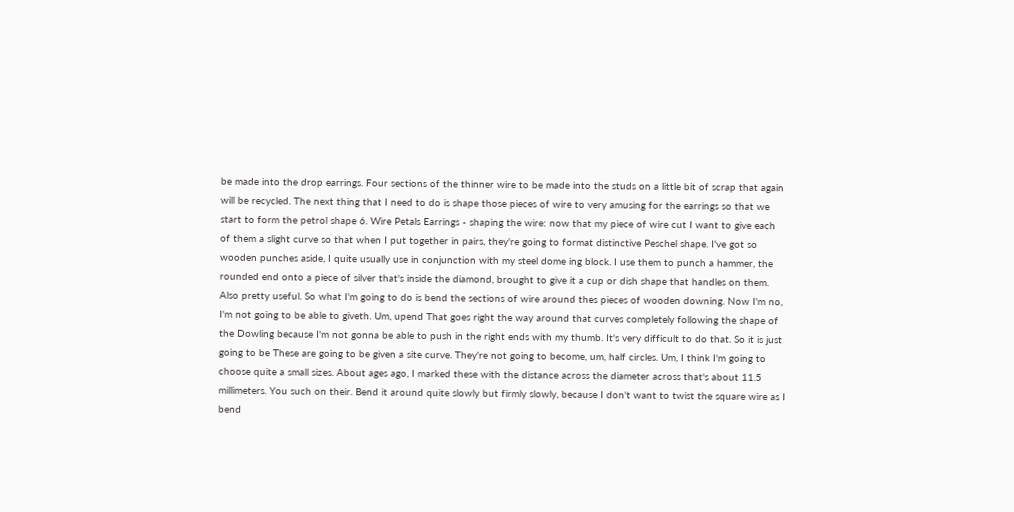be made into the drop earrings. Four sections of the thinner wire to be made into the studs on a little bit of scrap that again will be recycled. The next thing that I need to do is shape those pieces of wire to very amusing for the earrings so that we start to form the petrol shape 6. Wire Petals Earrings - shaping the wire: now that my piece of wire cut I want to give each of them a slight curve so that when I put together in pairs, they're going to format distinctive Peschel shape. I've got so wooden punches aside, I quite usually use in conjunction with my steel dome ing block. I use them to punch a hammer, the rounded end onto a piece of silver that's inside the diamond, brought to give it a cup or dish shape that handles on them. Also pretty useful. So what I'm going to do is bend the sections of wire around thes pieces of wooden downing. Now I'm no, I'm not going to be able to giveth. Um, upend That goes right the way around that curves completely following the shape of the Dowling because I'm not gonna be able to push in the right ends with my thumb. It's very difficult to do that. So it is just going to be These are going to be given a site curve. They're not going to become, um, half circles. Um, I think I'm going to choose quite a small sizes. About ages ago, I marked these with the distance across the diameter across that's about 11.5 millimeters. You such on their. Bend it around quite slowly but firmly slowly, because I don't want to twist the square wire as I bend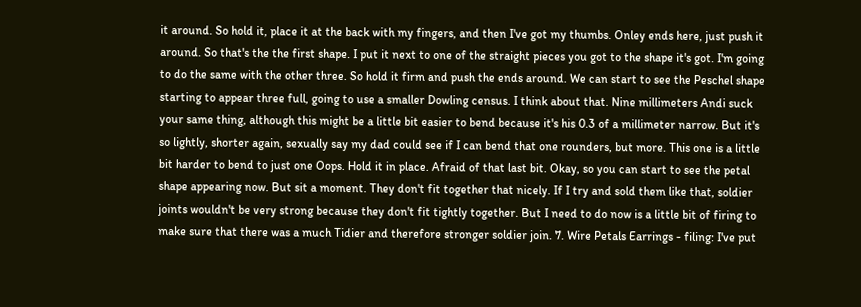it around. So hold it, place it at the back with my fingers, and then I've got my thumbs. Onley ends here, just push it around. So that's the the first shape. I put it next to one of the straight pieces you got to the shape it's got. I'm going to do the same with the other three. So hold it firm and push the ends around. We can start to see the Peschel shape starting to appear three full, going to use a smaller Dowling census. I think about that. Nine millimeters Andi suck your same thing, although this might be a little bit easier to bend because it's his 0.3 of a millimeter narrow. But it's so lightly, shorter again, sexually say my dad could see if I can bend that one rounders, but more. This one is a little bit harder to bend to just one Oops. Hold it in place. Afraid of that last bit. Okay, so you can start to see the petal shape appearing now. But sit a moment. They don't fit together that nicely. If I try and sold them like that, soldier joints wouldn't be very strong because they don't fit tightly together. But I need to do now is a little bit of firing to make sure that there was a much Tidier and therefore stronger soldier join. 7. Wire Petals Earrings - filing: I've put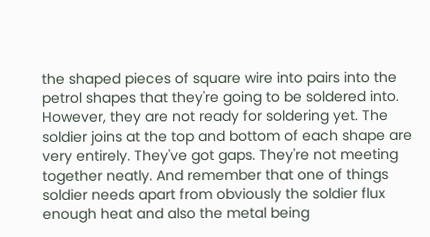the shaped pieces of square wire into pairs into the petrol shapes that they're going to be soldered into. However, they are not ready for soldering yet. The soldier joins at the top and bottom of each shape are very entirely. They've got gaps. They're not meeting together neatly. And remember that one of things soldier needs apart from obviously the soldier flux enough heat and also the metal being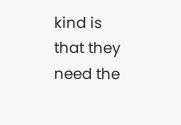kind is that they need the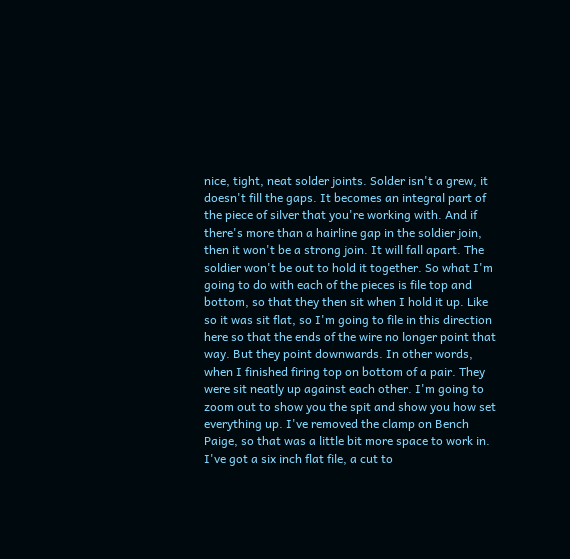nice, tight, neat solder joints. Solder isn't a grew, it doesn't fill the gaps. It becomes an integral part of the piece of silver that you're working with. And if there's more than a hairline gap in the soldier join, then it won't be a strong join. It will fall apart. The soldier won't be out to hold it together. So what I'm going to do with each of the pieces is file top and bottom, so that they then sit when I hold it up. Like so it was sit flat, so I'm going to file in this direction here so that the ends of the wire no longer point that way. But they point downwards. In other words, when I finished firing top on bottom of a pair. They were sit neatly up against each other. I'm going to zoom out to show you the spit and show you how set everything up. I've removed the clamp on Bench Paige, so that was a little bit more space to work in. I've got a six inch flat file, a cut to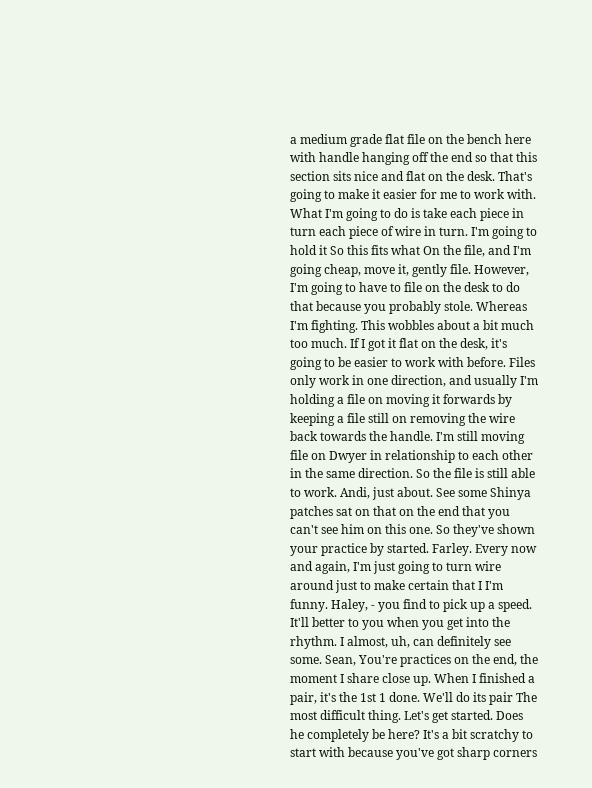a medium grade flat file on the bench here with handle hanging off the end so that this section sits nice and flat on the desk. That's going to make it easier for me to work with. What I'm going to do is take each piece in turn each piece of wire in turn. I'm going to hold it So this fits what On the file, and I'm going cheap, move it, gently file. However, I'm going to have to file on the desk to do that because you probably stole. Whereas I'm fighting. This wobbles about a bit much too much. If I got it flat on the desk, it's going to be easier to work with before. Files only work in one direction, and usually I'm holding a file on moving it forwards by keeping a file still on removing the wire back towards the handle. I'm still moving file on Dwyer in relationship to each other in the same direction. So the file is still able to work. Andi, just about. See some Shinya patches sat on that on the end that you can't see him on this one. So they've shown your practice by started. Farley. Every now and again, I'm just going to turn wire around just to make certain that I I'm funny. Haley, - you find to pick up a speed. It'll better to you when you get into the rhythm. I almost, uh, can definitely see some. Sean, You're practices on the end, the moment I share close up. When I finished a pair, it's the 1st 1 done. We'll do its pair The most difficult thing. Let's get started. Does he completely be here? It's a bit scratchy to start with because you've got sharp corners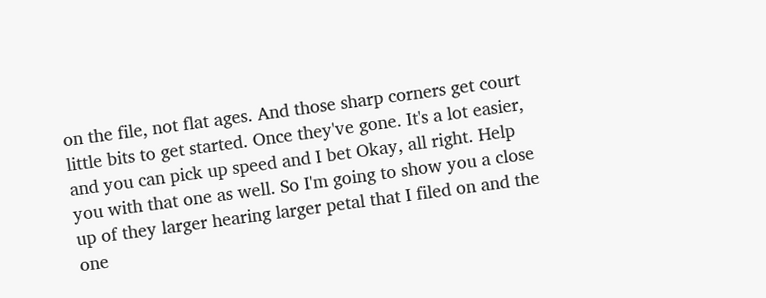on the file, not flat ages. And those sharp corners get court little bits to get started. Once they've gone. It's a lot easier, and you can pick up speed and I bet Okay, all right. Help you with that one as well. So I'm going to show you a close up of they larger hearing larger petal that I filed on and the one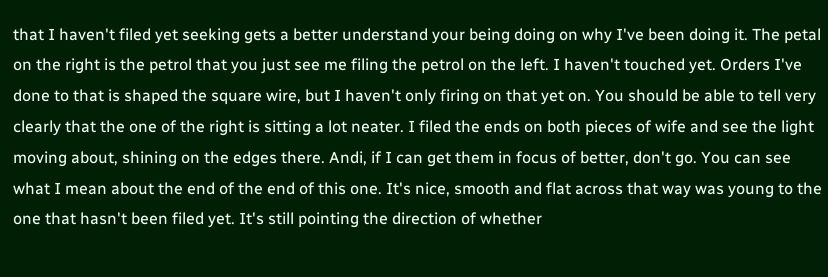that I haven't filed yet seeking gets a better understand your being doing on why I've been doing it. The petal on the right is the petrol that you just see me filing the petrol on the left. I haven't touched yet. Orders I've done to that is shaped the square wire, but I haven't only firing on that yet on. You should be able to tell very clearly that the one of the right is sitting a lot neater. I filed the ends on both pieces of wife and see the light moving about, shining on the edges there. Andi, if I can get them in focus of better, don't go. You can see what I mean about the end of the end of this one. It's nice, smooth and flat across that way was young to the one that hasn't been filed yet. It's still pointing the direction of whether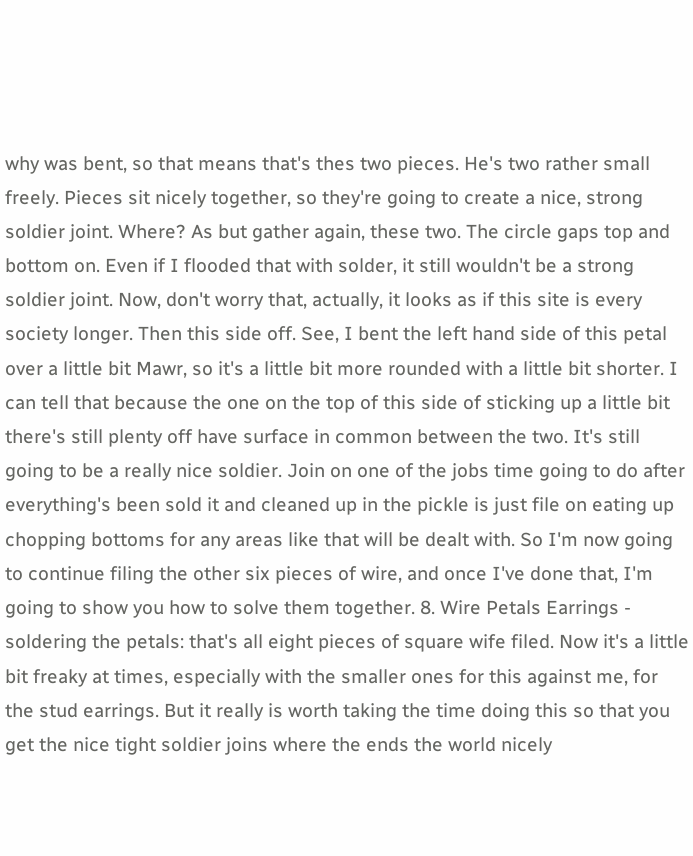why was bent, so that means that's thes two pieces. He's two rather small freely. Pieces sit nicely together, so they're going to create a nice, strong soldier joint. Where? As but gather again, these two. The circle gaps top and bottom on. Even if I flooded that with solder, it still wouldn't be a strong soldier joint. Now, don't worry that, actually, it looks as if this site is every society longer. Then this side off. See, I bent the left hand side of this petal over a little bit Mawr, so it's a little bit more rounded with a little bit shorter. I can tell that because the one on the top of this side of sticking up a little bit there's still plenty off have surface in common between the two. It's still going to be a really nice soldier. Join on one of the jobs time going to do after everything's been sold it and cleaned up in the pickle is just file on eating up chopping bottoms for any areas like that will be dealt with. So I'm now going to continue filing the other six pieces of wire, and once I've done that, I'm going to show you how to solve them together. 8. Wire Petals Earrings - soldering the petals: that's all eight pieces of square wife filed. Now it's a little bit freaky at times, especially with the smaller ones for this against me, for the stud earrings. But it really is worth taking the time doing this so that you get the nice tight soldier joins where the ends the world nicely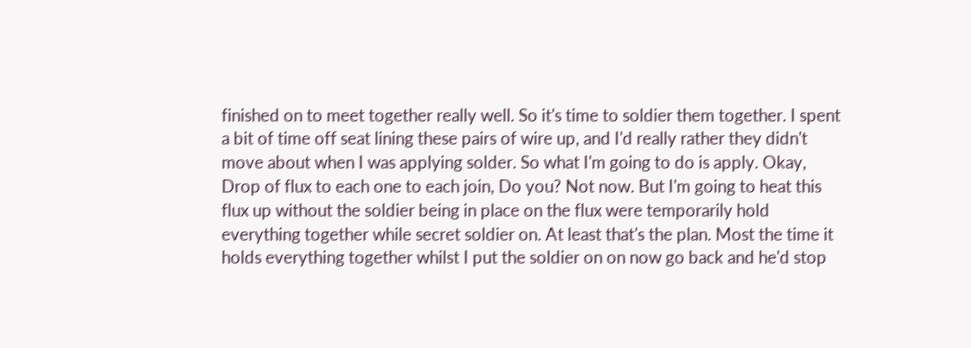finished on to meet together really well. So it's time to soldier them together. I spent a bit of time off seat lining these pairs of wire up, and I'd really rather they didn't move about when I was applying solder. So what I'm going to do is apply. Okay, Drop of flux to each one to each join, Do you? Not now. But I'm going to heat this flux up without the soldier being in place on the flux were temporarily hold everything together while secret soldier on. At least that's the plan. Most the time it holds everything together whilst I put the soldier on on now go back and he'd stop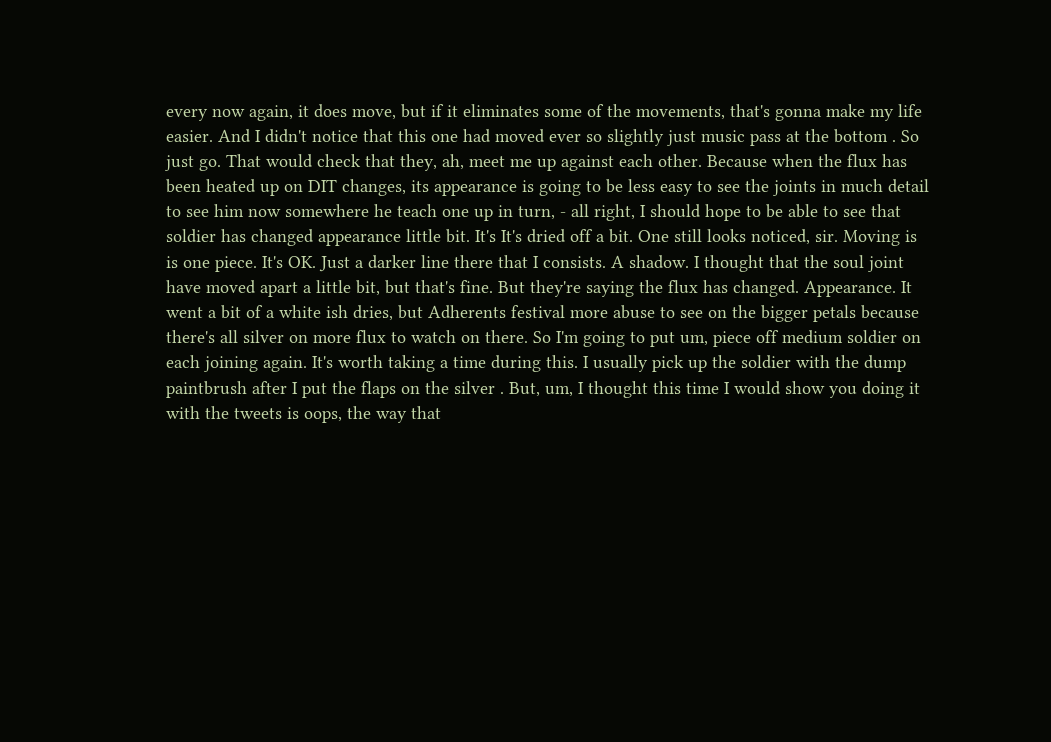every now again, it does move, but if it eliminates some of the movements, that's gonna make my life easier. And I didn't notice that this one had moved ever so slightly just music pass at the bottom . So just go. That would check that they, ah, meet me up against each other. Because when the flux has been heated up on DIT changes, its appearance is going to be less easy to see the joints in much detail to see him now somewhere he teach one up in turn, - all right, I should hope to be able to see that soldier has changed appearance little bit. It's It's dried off a bit. One still looks noticed, sir. Moving is is one piece. It's OK. Just a darker line there that I consists. A shadow. I thought that the soul joint have moved apart a little bit, but that's fine. But they're saying the flux has changed. Appearance. It went a bit of a white ish dries, but Adherents festival more abuse to see on the bigger petals because there's all silver on more flux to watch on there. So I'm going to put um, piece off medium soldier on each joining again. It's worth taking a time during this. I usually pick up the soldier with the dump paintbrush after I put the flaps on the silver . But, um, I thought this time I would show you doing it with the tweets is oops, the way that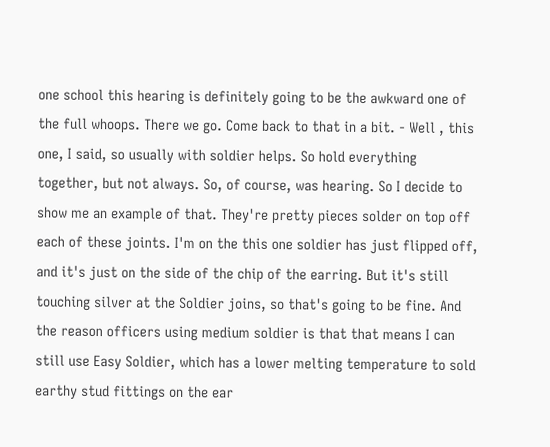one school this hearing is definitely going to be the awkward one of the full whoops. There we go. Come back to that in a bit. - Well , this one, I said, so usually with soldier helps. So hold everything together, but not always. So, of course, was hearing. So I decide to show me an example of that. They're pretty pieces solder on top off each of these joints. I'm on the this one soldier has just flipped off, and it's just on the side of the chip of the earring. But it's still touching silver at the Soldier joins, so that's going to be fine. And the reason officers using medium soldier is that that means I can still use Easy Soldier, which has a lower melting temperature to sold earthy stud fittings on the ear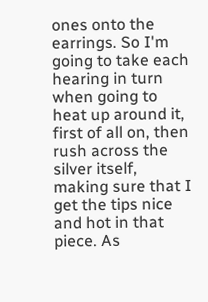ones onto the earrings. So I'm going to take each hearing in turn when going to heat up around it, first of all on, then rush across the silver itself, making sure that I get the tips nice and hot in that piece. As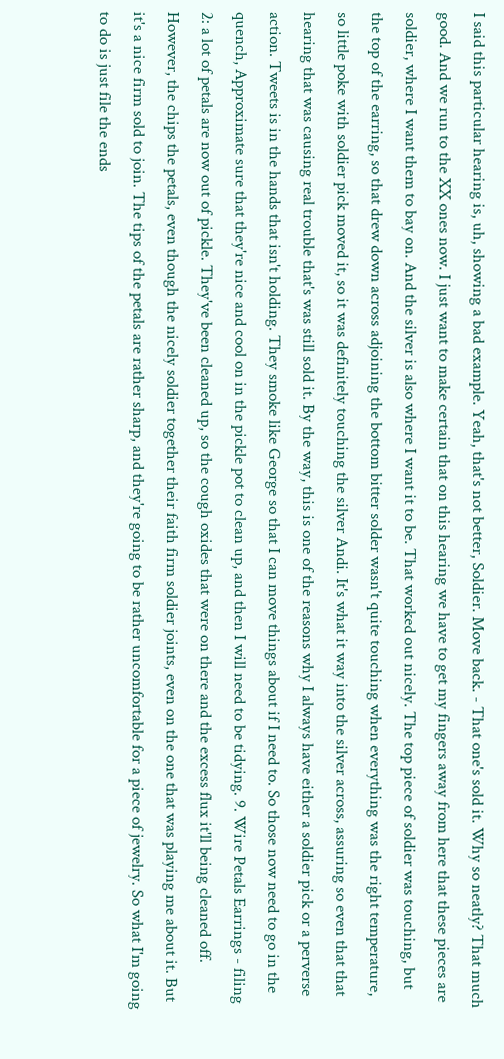I said this particular hearing is, uh, showing a bad example. Yeah, that's not better, Soldier. Move back. - That one's sold it. Why so neatly? That much good. And we run to the XX ones now. I just want to make certain that on this hearing we have to get my fingers away from here that these pieces are soldier, where I want them to bay on. And the silver is also where I want it to be. That worked out nicely. The top piece of soldier was touching, but the top of the earring, so that drew down across adjoining the bottom bitter solder wasn't quite touching when everything was the right temperature, so little poke with soldier pick moved it, so it was definitely touching the silver Andi. It's what it way into the silver across, assuring so even that that hearing that was causing real trouble that's was still sold it. By the way, this is one of the reasons why I always have either a soldier pick or a perverse action. Tweets is in the hands that isn't holding. They smoke like George so that I can move things about if I need to. So those now need to go in the quench, Approximate sure that they're nice and cool on in the pickle pot to clean up, and then I will need to be tidying. 9. Wire Petals Earrings - filing 2: a lot of petals are now out of pickle. They've been cleaned up, so the cough oxides that were on there and the excess flux it'll being cleaned off. However, the chips the petals, even though the nicely soldier together their faith firm soldier joints, even on the one that was playing me about it. But it's a nice firm sold to join. The tips of the petals are rather sharp, and they're going to be rather uncomfortable for a piece of jewelry. So what I'm going to do is just file the ends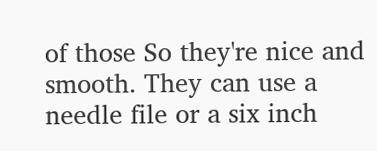of those So they're nice and smooth. They can use a needle file or a six inch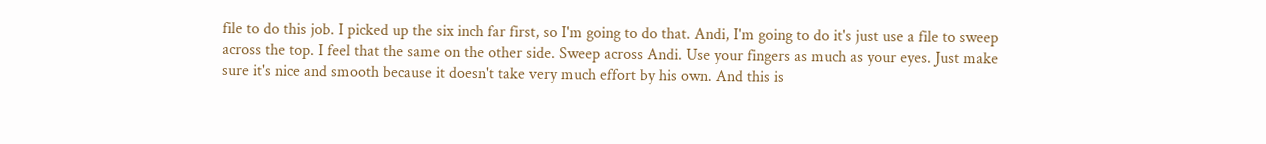file to do this job. I picked up the six inch far first, so I'm going to do that. Andi, I'm going to do it's just use a file to sweep across the top. I feel that the same on the other side. Sweep across Andi. Use your fingers as much as your eyes. Just make sure it's nice and smooth because it doesn't take very much effort by his own. And this is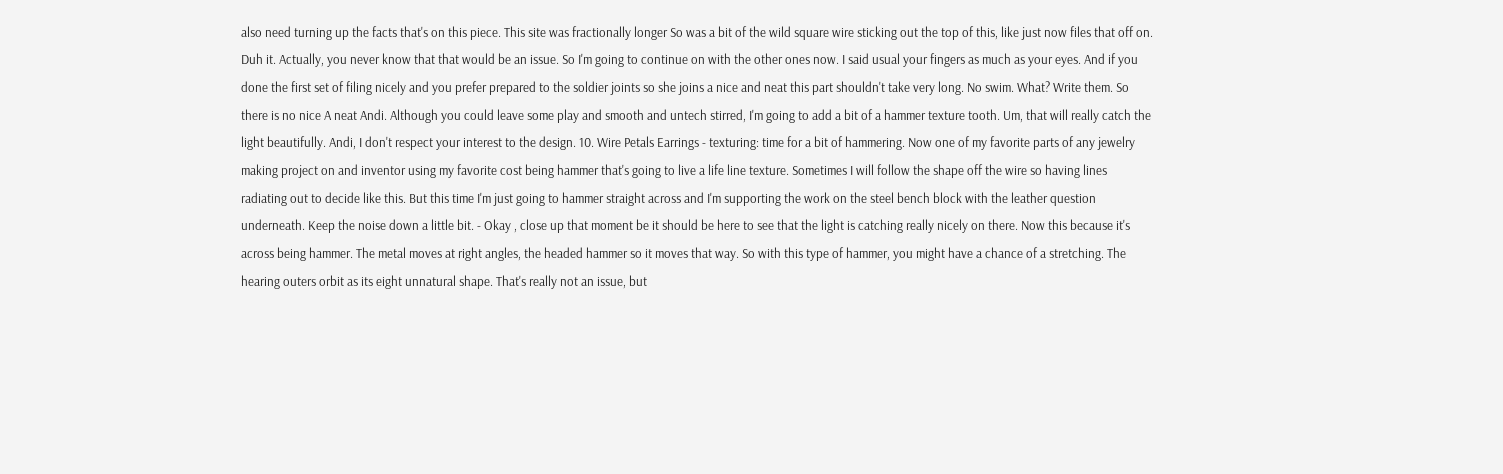also need turning up the facts that's on this piece. This site was fractionally longer So was a bit of the wild square wire sticking out the top of this, like just now files that off on. Duh it. Actually, you never know that that would be an issue. So I'm going to continue on with the other ones now. I said usual your fingers as much as your eyes. And if you done the first set of filing nicely and you prefer prepared to the soldier joints so she joins a nice and neat this part shouldn't take very long. No swim. What? Write them. So there is no nice A neat Andi. Although you could leave some play and smooth and untech stirred, I'm going to add a bit of a hammer texture tooth. Um, that will really catch the light beautifully. Andi, I don't respect your interest to the design. 10. Wire Petals Earrings - texturing: time for a bit of hammering. Now one of my favorite parts of any jewelry making project on and inventor using my favorite cost being hammer that's going to live a life line texture. Sometimes I will follow the shape off the wire so having lines radiating out to decide like this. But this time I'm just going to hammer straight across and I'm supporting the work on the steel bench block with the leather question underneath. Keep the noise down a little bit. - Okay , close up that moment be it should be here to see that the light is catching really nicely on there. Now this because it's across being hammer. The metal moves at right angles, the headed hammer so it moves that way. So with this type of hammer, you might have a chance of a stretching. The hearing outers orbit as its eight unnatural shape. That's really not an issue, but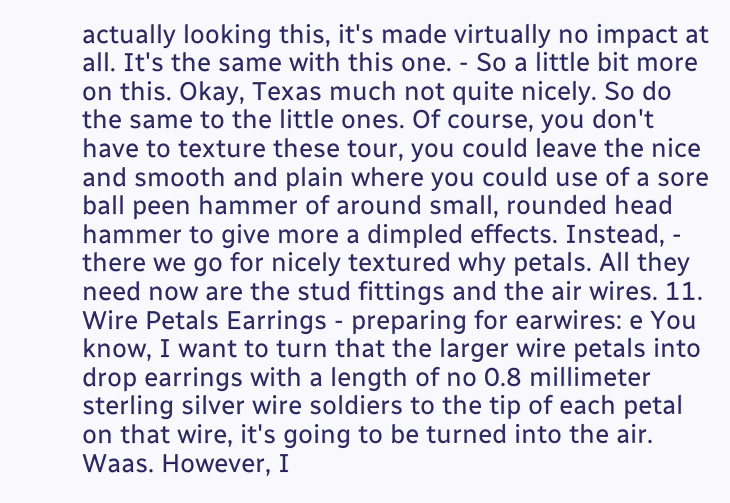actually looking this, it's made virtually no impact at all. It's the same with this one. - So a little bit more on this. Okay, Texas much not quite nicely. So do the same to the little ones. Of course, you don't have to texture these tour, you could leave the nice and smooth and plain where you could use of a sore ball peen hammer of around small, rounded head hammer to give more a dimpled effects. Instead, - there we go for nicely textured why petals. All they need now are the stud fittings and the air wires. 11. Wire Petals Earrings - preparing for earwires: e You know, I want to turn that the larger wire petals into drop earrings with a length of no 0.8 millimeter sterling silver wire soldiers to the tip of each petal on that wire, it's going to be turned into the air. Waas. However, I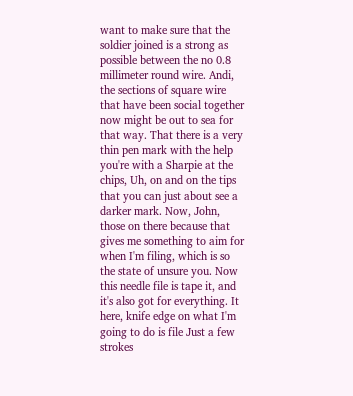want to make sure that the soldier joined is a strong as possible between the no 0.8 millimeter round wire. Andi, the sections of square wire that have been social together now might be out to sea for that way. That there is a very thin pen mark with the help you're with a Sharpie at the chips, Uh, on and on the tips that you can just about see a darker mark. Now, John, those on there because that gives me something to aim for when I'm filing, which is so the state of unsure you. Now this needle file is tape it, and it's also got for everything. It here, knife edge on what I'm going to do is file Just a few strokes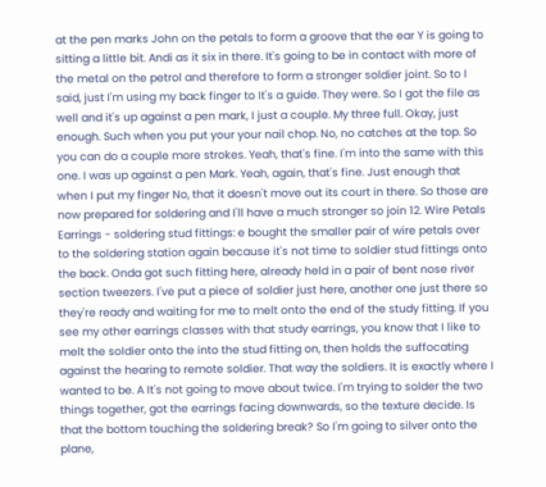at the pen marks John on the petals to form a groove that the ear Y is going to sitting a little bit. Andi as it six in there. It's going to be in contact with more of the metal on the petrol and therefore to form a stronger soldier joint. So to I said, just I'm using my back finger to It's a guide. They were. So I got the file as well and it's up against a pen mark, I just a couple. My three full. Okay, just enough. Such when you put your your nail chop. No, no catches at the top. So you can do a couple more strokes. Yeah, that's fine. I'm into the same with this one. I was up against a pen Mark. Yeah, again, that's fine. Just enough that when I put my finger No, that it doesn't move out its court in there. So those are now prepared for soldering and I'll have a much stronger so join 12. Wire Petals Earrings - soldering stud fittings: e bought the smaller pair of wire petals over to the soldering station again because it's not time to soldier stud fittings onto the back. Onda got such fitting here, already held in a pair of bent nose river section tweezers. I've put a piece of soldier just here, another one just there so they're ready and waiting for me to melt onto the end of the study fitting. If you see my other earrings classes with that study earrings, you know that I like to melt the soldier onto the into the stud fitting on, then holds the suffocating against the hearing to remote soldier. That way the soldiers. It is exactly where I wanted to be. A It's not going to move about twice. I'm trying to solder the two things together, got the earrings facing downwards, so the texture decide. Is that the bottom touching the soldering break? So I'm going to silver onto the plane,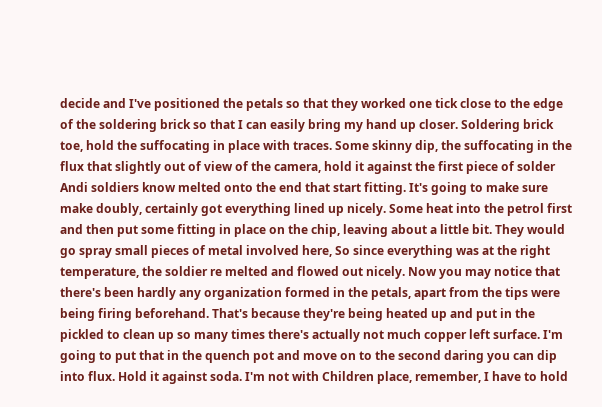decide and I've positioned the petals so that they worked one tick close to the edge of the soldering brick so that I can easily bring my hand up closer. Soldering brick toe, hold the suffocating in place with traces. Some skinny dip, the suffocating in the flux that slightly out of view of the camera, hold it against the first piece of solder Andi soldiers know melted onto the end that start fitting. It's going to make sure make doubly, certainly got everything lined up nicely. Some heat into the petrol first and then put some fitting in place on the chip, leaving about a little bit. They would go spray small pieces of metal involved here, So since everything was at the right temperature, the soldier re melted and flowed out nicely. Now you may notice that there's been hardly any organization formed in the petals, apart from the tips were being firing beforehand. That's because they're being heated up and put in the pickled to clean up so many times there's actually not much copper left surface. I'm going to put that in the quench pot and move on to the second daring you can dip into flux. Hold it against soda. I'm not with Children place, remember, I have to hold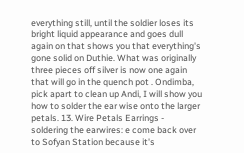everything still, until the soldier loses its bright liquid appearance and goes dull again on that shows you that everything's gone solid on Duthie. What was originally three pieces off silver is now one again that will go in the quench pot . Ondimba, pick apart to clean up Andi, I will show you how to solder the ear wise onto the larger petals. 13. Wire Petals Earrings - soldering the earwires: e come back over to Sofyan Station because it's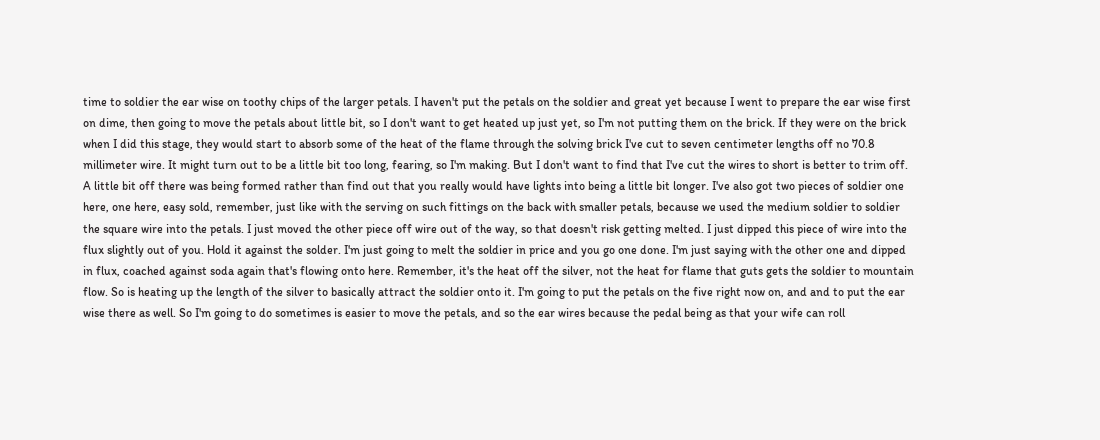time to soldier the ear wise on toothy chips of the larger petals. I haven't put the petals on the soldier and great yet because I went to prepare the ear wise first on dime, then going to move the petals about little bit, so I don't want to get heated up just yet, so I'm not putting them on the brick. If they were on the brick when I did this stage, they would start to absorb some of the heat of the flame through the solving brick I've cut to seven centimeter lengths off no 70.8 millimeter wire. It might turn out to be a little bit too long, fearing, so I'm making. But I don't want to find that I've cut the wires to short is better to trim off. A little bit off there was being formed rather than find out that you really would have lights into being a little bit longer. I've also got two pieces of soldier one here, one here, easy sold, remember, just like with the serving on such fittings on the back with smaller petals, because we used the medium soldier to soldier the square wire into the petals. I just moved the other piece off wire out of the way, so that doesn't risk getting melted. I just dipped this piece of wire into the flux slightly out of you. Hold it against the solder. I'm just going to melt the soldier in price and you go one done. I'm just saying with the other one and dipped in flux, coached against soda again that's flowing onto here. Remember, it's the heat off the silver, not the heat for flame that guts gets the soldier to mountain flow. So is heating up the length of the silver to basically attract the soldier onto it. I'm going to put the petals on the five right now on, and and to put the ear wise there as well. So I'm going to do sometimes is easier to move the petals, and so the ear wires because the pedal being as that your wife can roll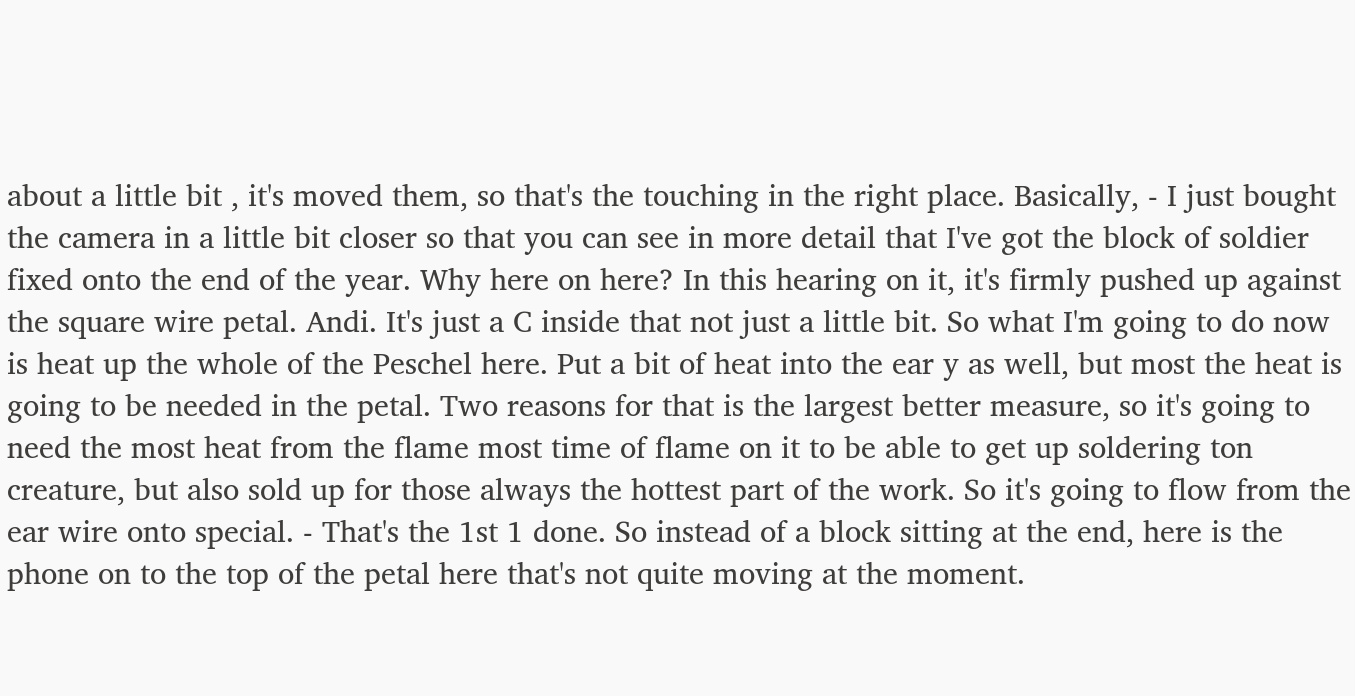about a little bit , it's moved them, so that's the touching in the right place. Basically, - I just bought the camera in a little bit closer so that you can see in more detail that I've got the block of soldier fixed onto the end of the year. Why here on here? In this hearing on it, it's firmly pushed up against the square wire petal. Andi. It's just a C inside that not just a little bit. So what I'm going to do now is heat up the whole of the Peschel here. Put a bit of heat into the ear y as well, but most the heat is going to be needed in the petal. Two reasons for that is the largest better measure, so it's going to need the most heat from the flame most time of flame on it to be able to get up soldering ton creature, but also sold up for those always the hottest part of the work. So it's going to flow from the ear wire onto special. - That's the 1st 1 done. So instead of a block sitting at the end, here is the phone on to the top of the petal here that's not quite moving at the moment.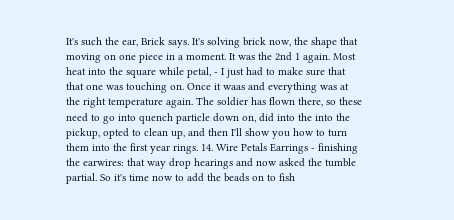It's such the ear, Brick says. It's solving brick now, the shape that moving on one piece in a moment. It was the 2nd 1 again. Most heat into the square while petal, - I just had to make sure that that one was touching on. Once it waas and everything was at the right temperature again. The soldier has flown there, so these need to go into quench particle down on, did into the into the pickup, opted to clean up, and then I'll show you how to turn them into the first year rings. 14. Wire Petals Earrings - finishing the earwires: that way drop hearings and now asked the tumble partial. So it's time now to add the beads on to fish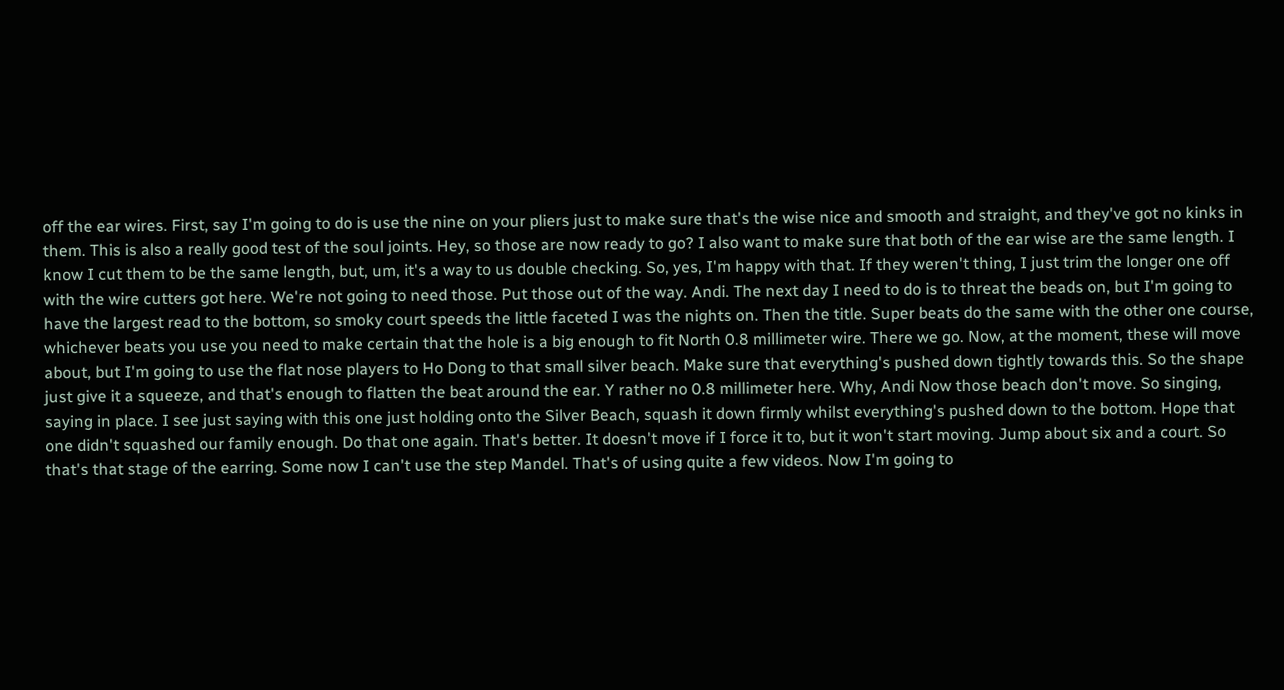off the ear wires. First, say I'm going to do is use the nine on your pliers just to make sure that's the wise nice and smooth and straight, and they've got no kinks in them. This is also a really good test of the soul joints. Hey, so those are now ready to go? I also want to make sure that both of the ear wise are the same length. I know I cut them to be the same length, but, um, it's a way to us double checking. So, yes, I'm happy with that. If they weren't thing, I just trim the longer one off with the wire cutters got here. We're not going to need those. Put those out of the way. Andi. The next day I need to do is to threat the beads on, but I'm going to have the largest read to the bottom, so smoky court speeds the little faceted I was the nights on. Then the title. Super beats do the same with the other one course, whichever beats you use you need to make certain that the hole is a big enough to fit North 0.8 millimeter wire. There we go. Now, at the moment, these will move about, but I'm going to use the flat nose players to Ho Dong to that small silver beach. Make sure that everything's pushed down tightly towards this. So the shape just give it a squeeze, and that's enough to flatten the beat around the ear. Y rather no 0.8 millimeter here. Why, Andi Now those beach don't move. So singing, saying in place. I see just saying with this one just holding onto the Silver Beach, squash it down firmly whilst everything's pushed down to the bottom. Hope that one didn't squashed our family enough. Do that one again. That's better. It doesn't move if I force it to, but it won't start moving. Jump about six and a court. So that's that stage of the earring. Some now I can't use the step Mandel. That's of using quite a few videos. Now I'm going to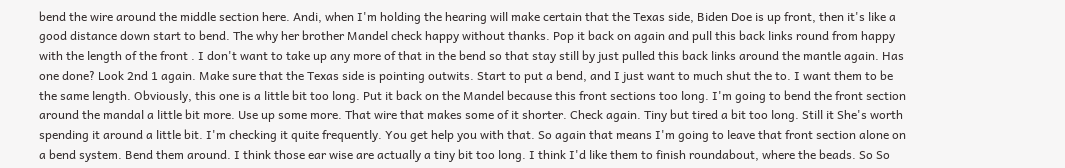bend the wire around the middle section here. Andi, when I'm holding the hearing will make certain that the Texas side, Biden Doe is up front, then it's like a good distance down start to bend. The why her brother Mandel check happy without thanks. Pop it back on again and pull this back links round from happy with the length of the front . I don't want to take up any more of that in the bend so that stay still by just pulled this back links around the mantle again. Has one done? Look 2nd 1 again. Make sure that the Texas side is pointing outwits. Start to put a bend, and I just want to much shut the to. I want them to be the same length. Obviously, this one is a little bit too long. Put it back on the Mandel because this front sections too long. I'm going to bend the front section around the mandal a little bit more. Use up some more. That wire that makes some of it shorter. Check again. Tiny but tired a bit too long. Still it She's worth spending it around a little bit. I'm checking it quite frequently. You get help you with that. So again that means I'm going to leave that front section alone on a bend system. Bend them around. I think those ear wise are actually a tiny bit too long. I think I'd like them to finish roundabout, where the beads. So So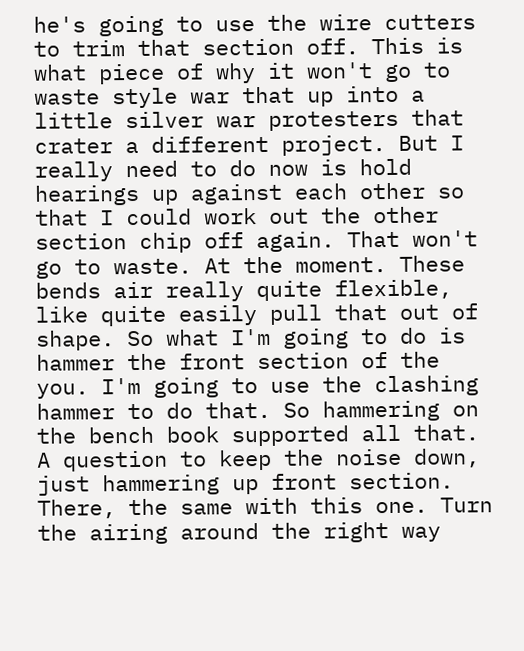he's going to use the wire cutters to trim that section off. This is what piece of why it won't go to waste style war that up into a little silver war protesters that crater a different project. But I really need to do now is hold hearings up against each other so that I could work out the other section chip off again. That won't go to waste. At the moment. These bends air really quite flexible, like quite easily pull that out of shape. So what I'm going to do is hammer the front section of the you. I'm going to use the clashing hammer to do that. So hammering on the bench book supported all that. A question to keep the noise down, just hammering up front section. There, the same with this one. Turn the airing around the right way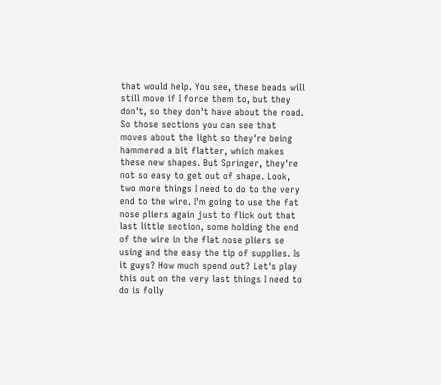that would help. You see, these beads will still move if I force them to, but they don't, so they don't have about the road. So those sections you can see that moves about the light so they're being hammered a bit flatter, which makes these new shapes. But Springer, they're not so easy to get out of shape. Look, two more things I need to do to the very end to the wire. I'm going to use the fat nose pliers again just to flick out that last little section, some holding the end of the wire in the flat nose pliers se using and the easy the tip of supplies. Is it guys? How much spend out? Let's play this out on the very last things I need to do is folly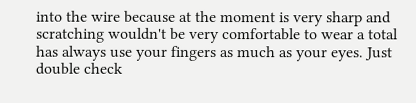into the wire because at the moment is very sharp and scratching wouldn't be very comfortable to wear a total has always use your fingers as much as your eyes. Just double check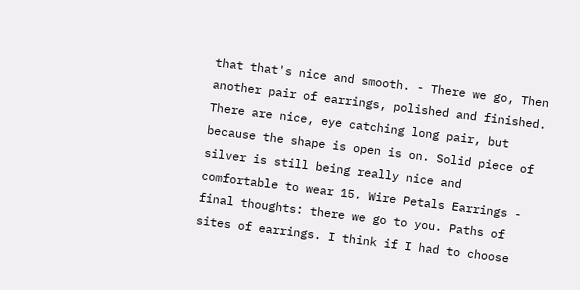that that's nice and smooth. - There we go, Then another pair of earrings, polished and finished. There are nice, eye catching long pair, but because the shape is open is on. Solid piece of silver is still being really nice and comfortable to wear 15. Wire Petals Earrings - final thoughts: there we go to you. Paths of sites of earrings. I think if I had to choose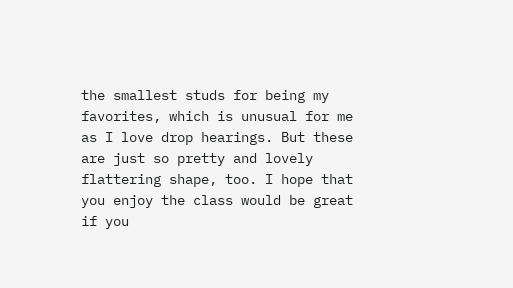the smallest studs for being my favorites, which is unusual for me as I love drop hearings. But these are just so pretty and lovely flattering shape, too. I hope that you enjoy the class would be great if you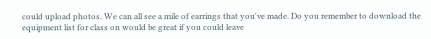could upload photos. We can all see a mile of earrings that you've made. Do you remember to download the equipment list for class on would be great if you could leave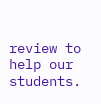review to help our students.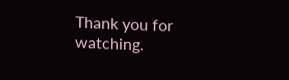Thank you for watching.